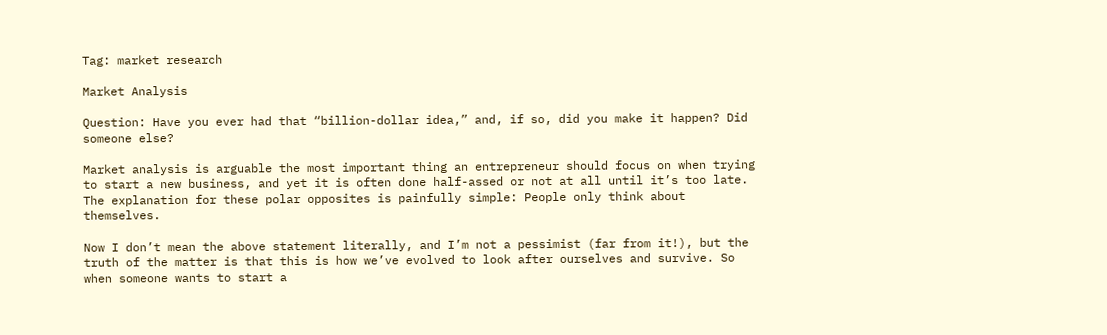Tag: market research

Market Analysis

Question: Have you ever had that “billion-dollar idea,” and, if so, did you make it happen? Did someone else?

Market analysis is arguable the most important thing an entrepreneur should focus on when trying to start a new business, and yet it is often done half-assed or not at all until it’s too late. The explanation for these polar opposites is painfully simple: People only think about themselves.

Now I don’t mean the above statement literally, and I’m not a pessimist (far from it!), but the truth of the matter is that this is how we’ve evolved to look after ourselves and survive. So when someone wants to start a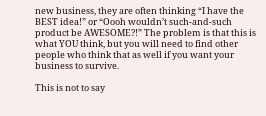new business, they are often thinking “I have the BEST idea!” or “Oooh wouldn’t such-and-such product be AWESOME?!” The problem is that this is what YOU think, but you will need to find other people who think that as well if you want your business to survive.

This is not to say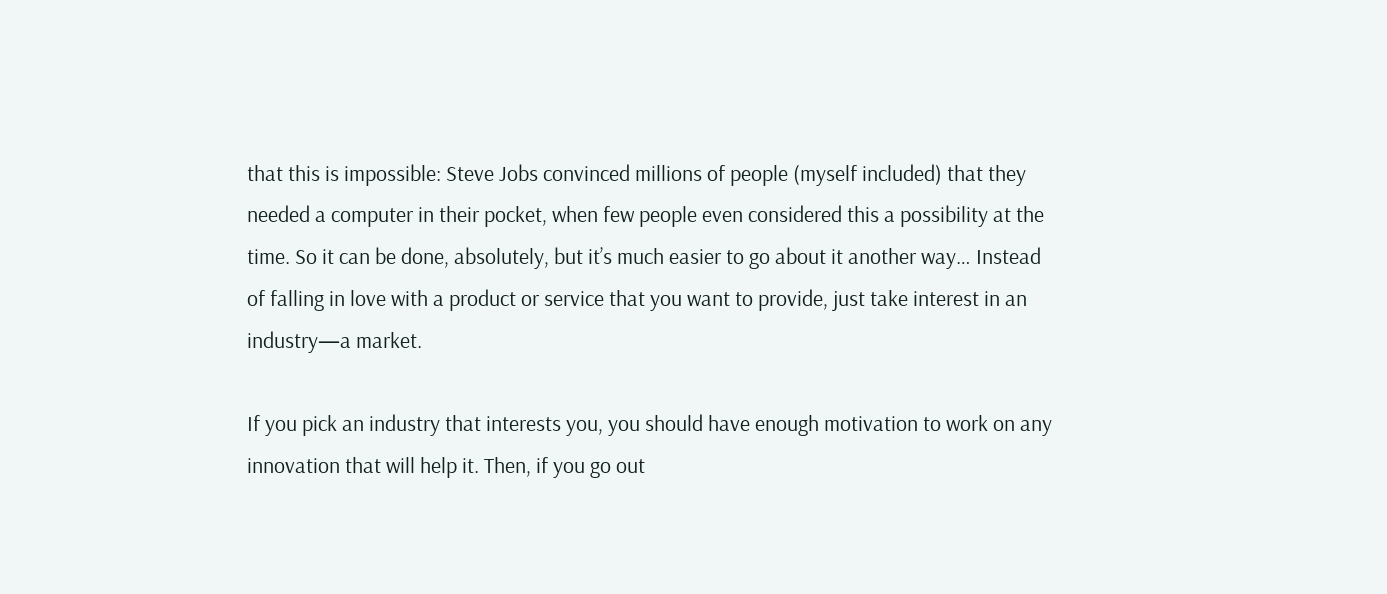that this is impossible: Steve Jobs convinced millions of people (myself included) that they needed a computer in their pocket, when few people even considered this a possibility at the time. So it can be done, absolutely, but it’s much easier to go about it another way… Instead of falling in love with a product or service that you want to provide, just take interest in an industry—a market.

If you pick an industry that interests you, you should have enough motivation to work on any innovation that will help it. Then, if you go out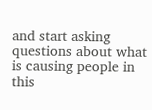and start asking questions about what is causing people in this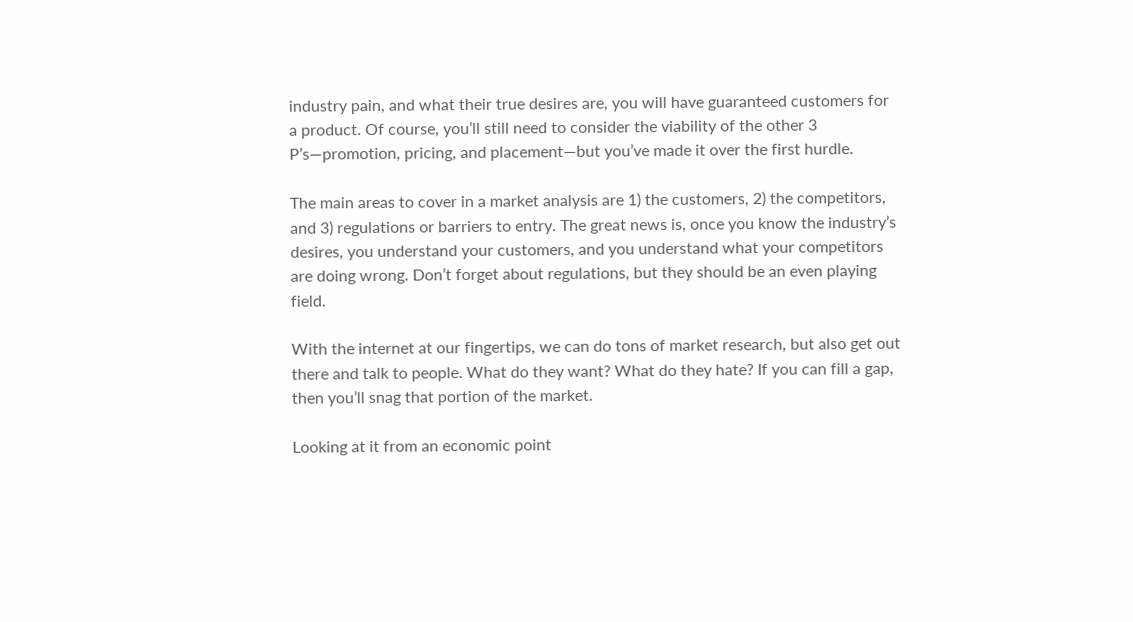industry pain, and what their true desires are, you will have guaranteed customers for a product. Of course, you’ll still need to consider the viability of the other 3 P’s—promotion, pricing, and placement—but you’ve made it over the first hurdle.

The main areas to cover in a market analysis are 1) the customers, 2) the competitors, and 3) regulations or barriers to entry. The great news is, once you know the industry’s desires, you understand your customers, and you understand what your competitors are doing wrong. Don’t forget about regulations, but they should be an even playing field.

With the internet at our fingertips, we can do tons of market research, but also get out there and talk to people. What do they want? What do they hate? If you can fill a gap, then you’ll snag that portion of the market.

Looking at it from an economic point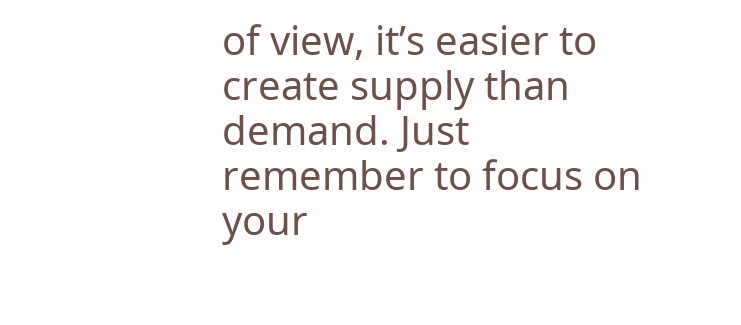of view, it’s easier to create supply than demand. Just remember to focus on your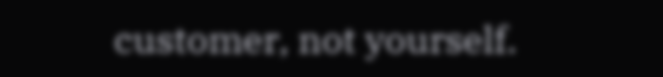customer, not yourself.